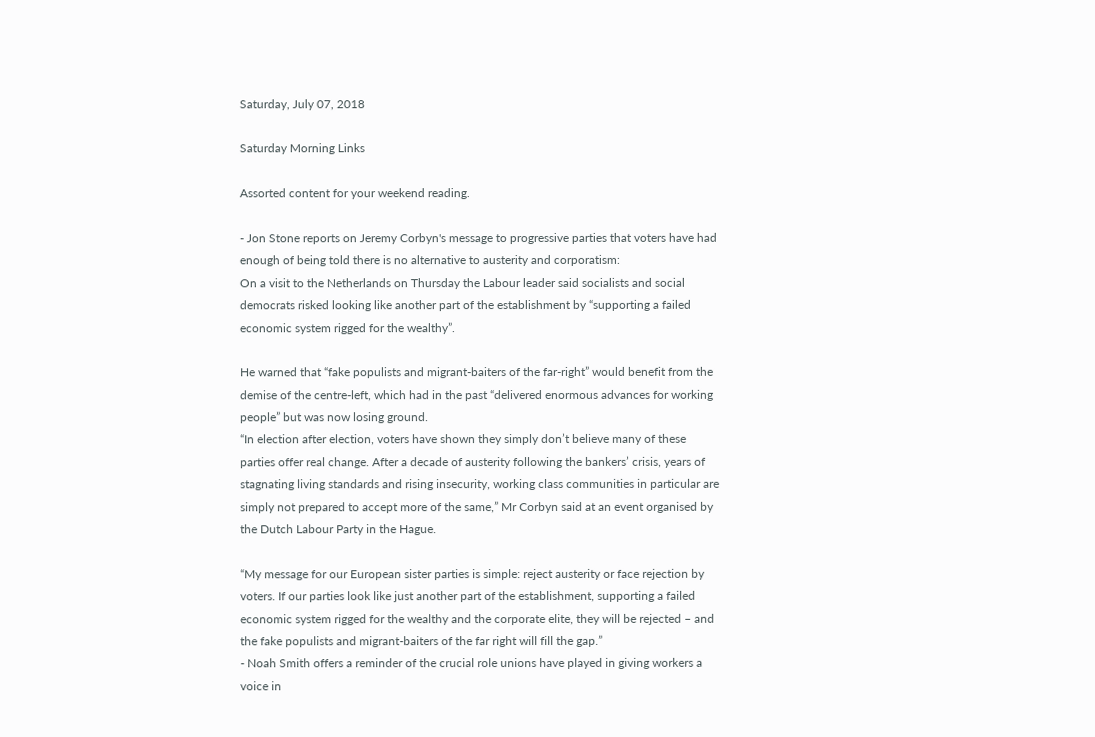Saturday, July 07, 2018

Saturday Morning Links

Assorted content for your weekend reading.

- Jon Stone reports on Jeremy Corbyn's message to progressive parties that voters have had enough of being told there is no alternative to austerity and corporatism:
On a visit to the Netherlands on Thursday the Labour leader said socialists and social democrats risked looking like another part of the establishment by “supporting a failed economic system rigged for the wealthy”.

He warned that “fake populists and migrant-baiters of the far-right” would benefit from the demise of the centre-left, which had in the past “delivered enormous advances for working people” but was now losing ground.
“In election after election, voters have shown they simply don’t believe many of these parties offer real change. After a decade of austerity following the bankers’ crisis, years of stagnating living standards and rising insecurity, working class communities in particular are simply not prepared to accept more of the same,” Mr Corbyn said at an event organised by the Dutch Labour Party in the Hague.

“My message for our European sister parties is simple: reject austerity or face rejection by voters. If our parties look like just another part of the establishment, supporting a failed economic system rigged for the wealthy and the corporate elite, they will be rejected – and the fake populists and migrant-baiters of the far right will fill the gap.”
- Noah Smith offers a reminder of the crucial role unions have played in giving workers a voice in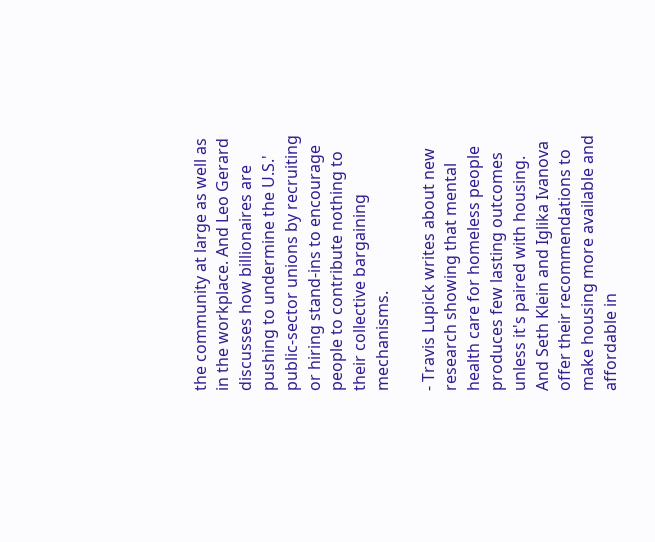the community at large as well as in the workplace. And Leo Gerard discusses how billionaires are pushing to undermine the U.S.' public-sector unions by recruiting or hiring stand-ins to encourage people to contribute nothing to their collective bargaining mechanisms.

- Travis Lupick writes about new research showing that mental health care for homeless people produces few lasting outcomes unless it's paired with housing. And Seth Klein and Iglika Ivanova offer their recommendations to make housing more available and affordable in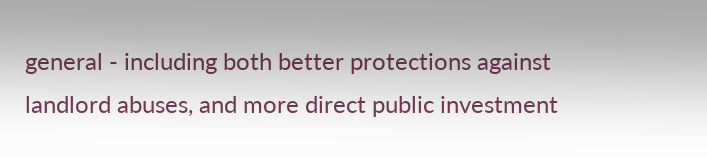general - including both better protections against landlord abuses, and more direct public investment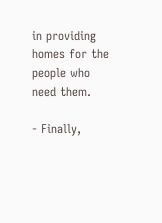in providing homes for the people who need them.

- Finally,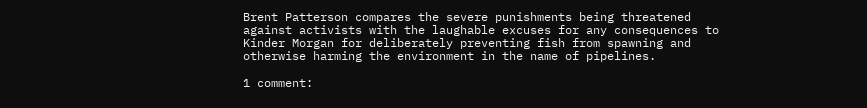Brent Patterson compares the severe punishments being threatened against activists with the laughable excuses for any consequences to Kinder Morgan for deliberately preventing fish from spawning and otherwise harming the environment in the name of pipelines.

1 comment: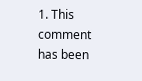1. This comment has been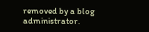removed by a blog administrator.